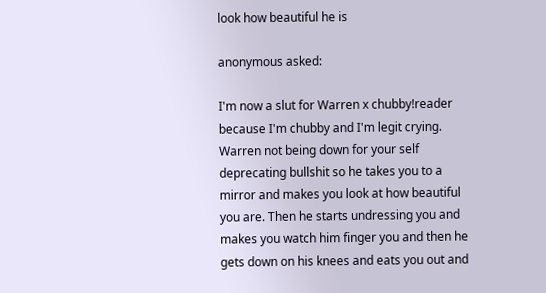look how beautiful he is

anonymous asked:

I'm now a slut for Warren x chubby!reader because I'm chubby and I'm legit crying. Warren not being down for your self deprecating bullshit so he takes you to a mirror and makes you look at how beautiful you are. Then he starts undressing you and makes you watch him finger you and then he gets down on his knees and eats you out and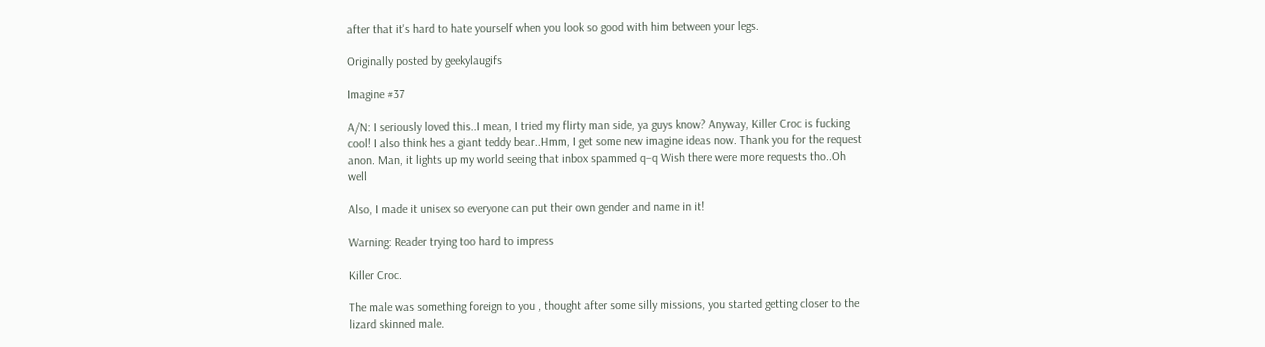after that it's hard to hate yourself when you look so good with him between your legs.

Originally posted by geekylaugifs

Imagine #37

A/N: I seriously loved this..I mean, I tried my flirty man side, ya guys know? Anyway, Killer Croc is fucking cool! I also think hes a giant teddy bear..Hmm, I get some new imagine ideas now. Thank you for the request anon. Man, it lights up my world seeing that inbox spammed q–q Wish there were more requests tho..Oh well

Also, I made it unisex so everyone can put their own gender and name in it!

Warning: Reader trying too hard to impress

Killer Croc.

The male was something foreign to you , thought after some silly missions, you started getting closer to the lizard skinned male.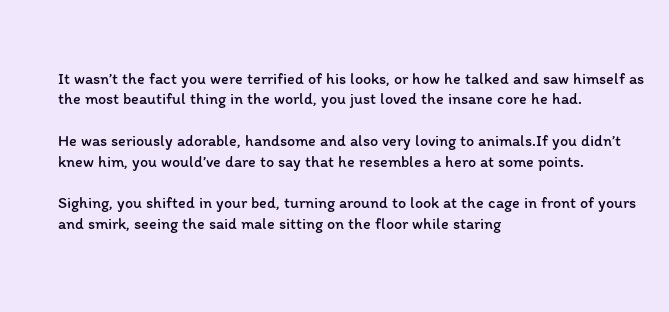It wasn’t the fact you were terrified of his looks, or how he talked and saw himself as the most beautiful thing in the world, you just loved the insane core he had.

He was seriously adorable, handsome and also very loving to animals.If you didn’t knew him, you would’ve dare to say that he resembles a hero at some points.

Sighing, you shifted in your bed, turning around to look at the cage in front of yours and smirk, seeing the said male sitting on the floor while staring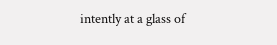intently at a glass of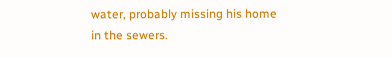water, probably missing his home in the sewers.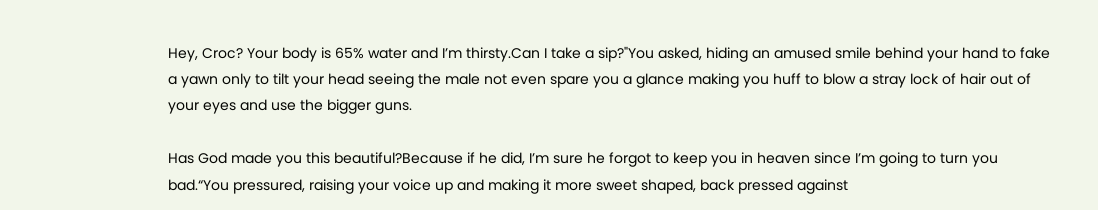Hey, Croc? Your body is 65% water and I’m thirsty.Can I take a sip?"You asked, hiding an amused smile behind your hand to fake a yawn only to tilt your head seeing the male not even spare you a glance making you huff to blow a stray lock of hair out of your eyes and use the bigger guns.

Has God made you this beautiful?Because if he did, I’m sure he forgot to keep you in heaven since I’m going to turn you bad.“You pressured, raising your voice up and making it more sweet shaped, back pressed against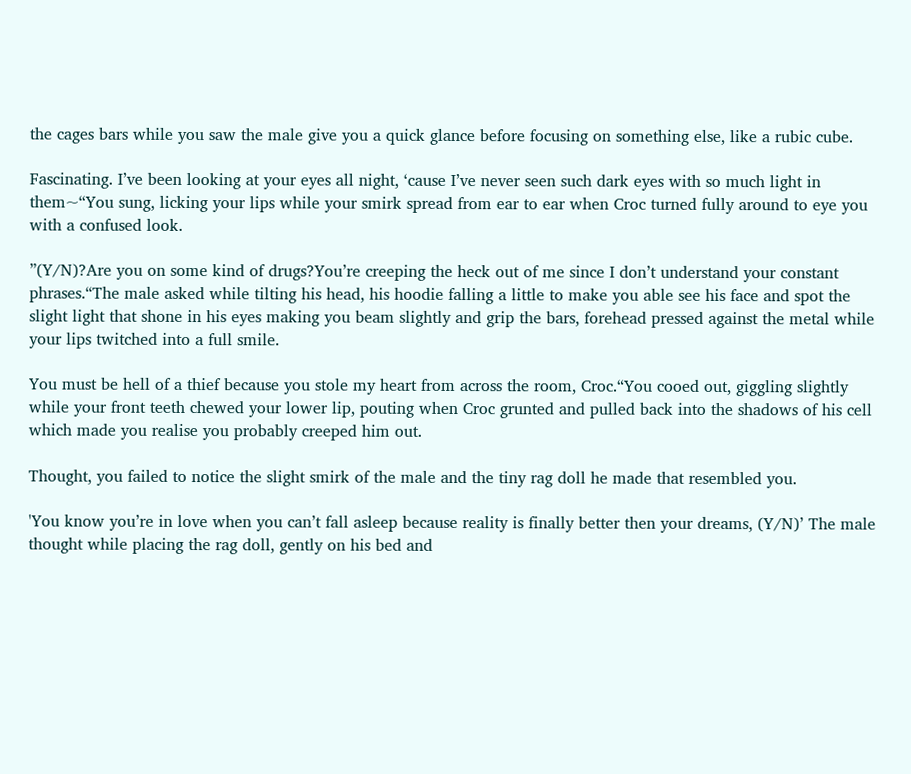the cages bars while you saw the male give you a quick glance before focusing on something else, like a rubic cube.

Fascinating. I’ve been looking at your eyes all night, ‘cause I’ve never seen such dark eyes with so much light in them~“You sung, licking your lips while your smirk spread from ear to ear when Croc turned fully around to eye you with a confused look.

”(Y/N)?Are you on some kind of drugs?You’re creeping the heck out of me since I don’t understand your constant phrases.“The male asked while tilting his head, his hoodie falling a little to make you able see his face and spot the slight light that shone in his eyes making you beam slightly and grip the bars, forehead pressed against the metal while your lips twitched into a full smile.

You must be hell of a thief because you stole my heart from across the room, Croc.“You cooed out, giggling slightly while your front teeth chewed your lower lip, pouting when Croc grunted and pulled back into the shadows of his cell which made you realise you probably creeped him out.

Thought, you failed to notice the slight smirk of the male and the tiny rag doll he made that resembled you.

'You know you’re in love when you can’t fall asleep because reality is finally better then your dreams, (Y/N)’ The male thought while placing the rag doll, gently on his bed and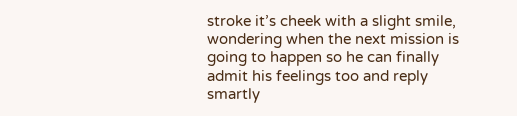stroke it’s cheek with a slight smile, wondering when the next mission is going to happen so he can finally admit his feelings too and reply smartly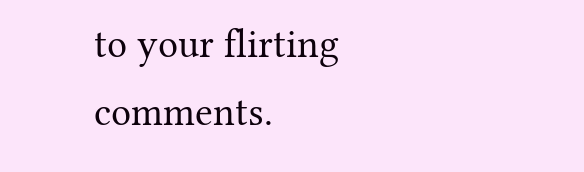to your flirting comments.